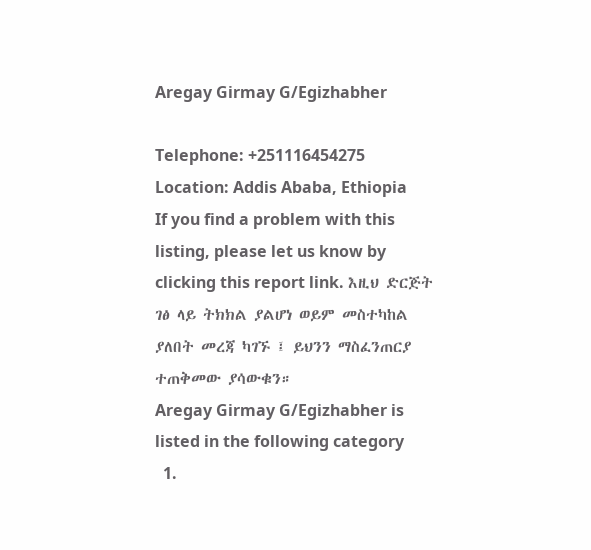Aregay Girmay G/Egizhabher

Telephone: +251116454275
Location: Addis Ababa, Ethiopia
If you find a problem with this listing, please let us know by clicking this report link. እዚህ ድርጅት ገፅ ላይ ትክክል ያልሆነ ወይም መስተካከል ያለበት መረጃ ካገኙ ፤ ይህንን ማስፈንጠርያ ተጠቅመው ያሳውቁን።
Aregay Girmay G/Egizhabher is listed in the following category
  1.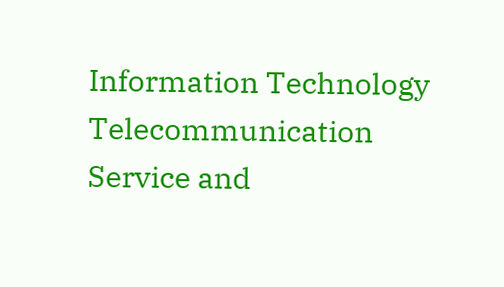Information Technology Telecommunication Service and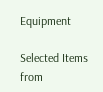Equipment

Selected Items from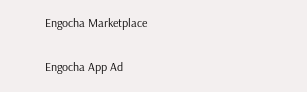Engocha Marketplace

Engocha App Ad